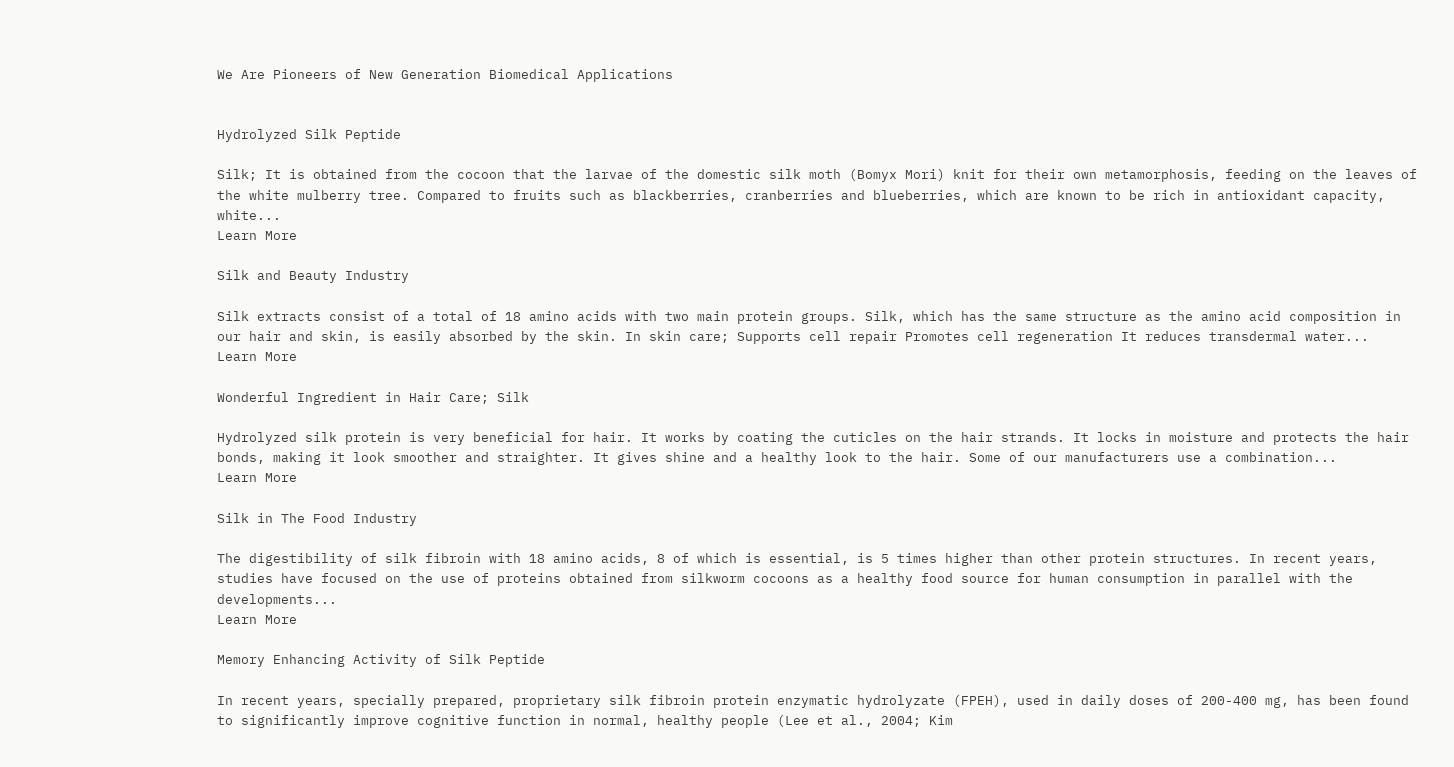We Are Pioneers of New Generation Biomedical Applications


Hydrolyzed Silk Peptide

Silk; It is obtained from the cocoon that the larvae of the domestic silk moth (Bomyx Mori) knit for their own metamorphosis, feeding on the leaves of the white mulberry tree. Compared to fruits such as blackberries, cranberries and blueberries, which are known to be rich in antioxidant capacity, white...
Learn More

Silk and Beauty Industry

Silk extracts consist of a total of 18 amino acids with two main protein groups. Silk, which has the same structure as the amino acid composition in our hair and skin, is easily absorbed by the skin. In skin care; Supports cell repair Promotes cell regeneration It reduces transdermal water...
Learn More

Wonderful Ingredient in Hair Care; Silk

Hydrolyzed silk protein is very beneficial for hair. It works by coating the cuticles on the hair strands. It locks in moisture and protects the hair bonds, making it look smoother and straighter. It gives shine and a healthy look to the hair. Some of our manufacturers use a combination...
Learn More

Silk in The Food Industry

The digestibility of silk fibroin with 18 amino acids, 8 of which is essential, is 5 times higher than other protein structures. In recent years, studies have focused on the use of proteins obtained from silkworm cocoons as a healthy food source for human consumption in parallel with the developments...
Learn More

Memory Enhancing Activity of Silk Peptide

In recent years, specially prepared, proprietary silk fibroin protein enzymatic hydrolyzate (FPEH), used in daily doses of 200-400 mg, has been found to significantly improve cognitive function in normal, healthy people (Lee et al., 2004; Kim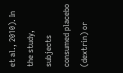et al., 2010). In the study, subjects consumed placebo (dextrin) or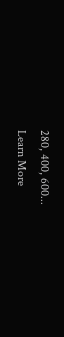280, 400, 600...
Learn More